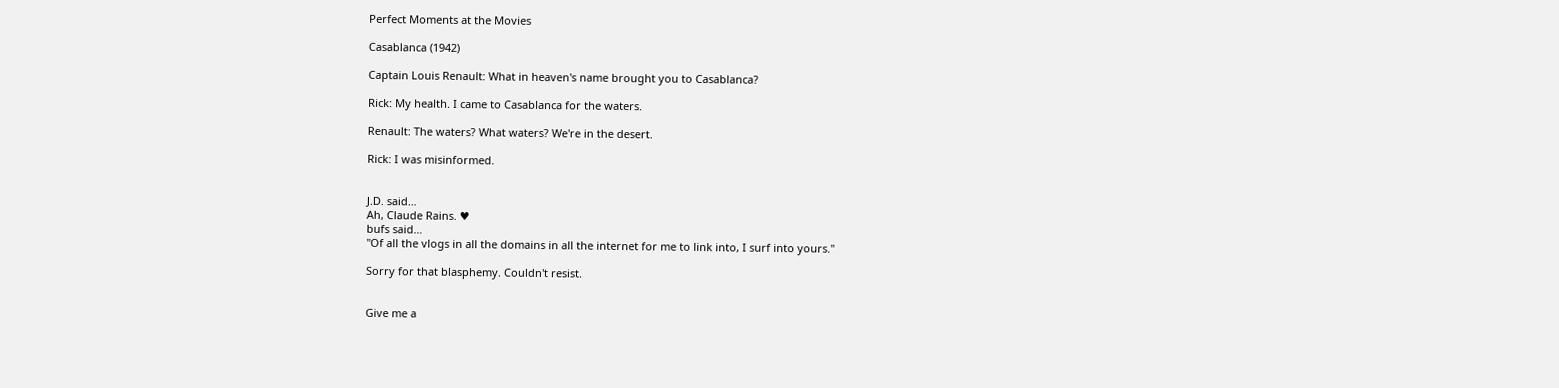Perfect Moments at the Movies

Casablanca (1942)

Captain Louis Renault: What in heaven's name brought you to Casablanca?

Rick: My health. I came to Casablanca for the waters.

Renault: The waters? What waters? We're in the desert.

Rick: I was misinformed.


J.D. said…
Ah, Claude Rains. ♥
bufs said…
"Of all the vlogs in all the domains in all the internet for me to link into, I surf into yours."

Sorry for that blasphemy. Couldn't resist.


Give me a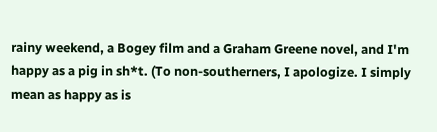rainy weekend, a Bogey film and a Graham Greene novel, and I'm happy as a pig in sh*t. (To non-southerners, I apologize. I simply mean as happy as is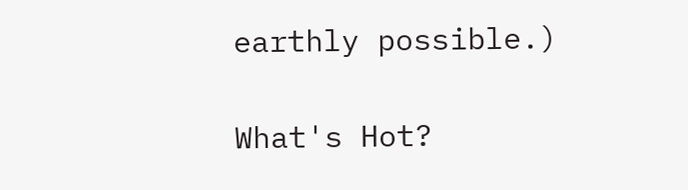earthly possible.)

What's Hot?